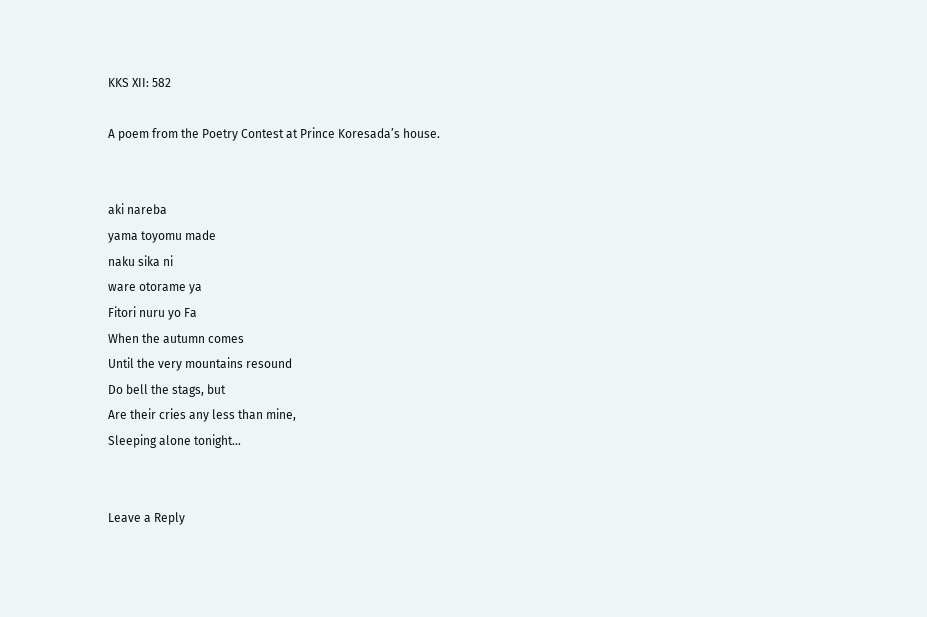KKS XII: 582

A poem from the Poetry Contest at Prince Koresada’s house.


aki nareba
yama toyomu made
naku sika ni
ware otorame ya
Fitori nuru yo Fa
When the autumn comes
Until the very mountains resound
Do bell the stags, but
Are their cries any less than mine,
Sleeping alone tonight…


Leave a Reply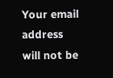Your email address will not be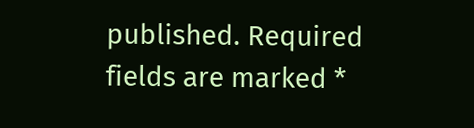published. Required fields are marked *